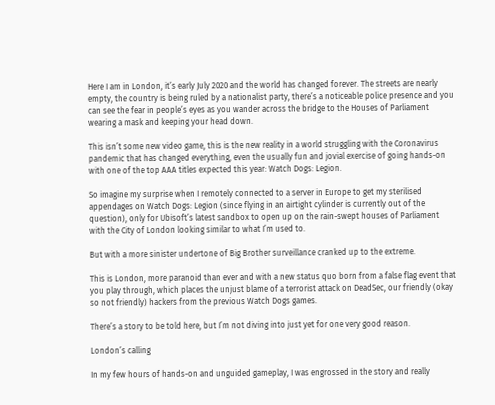Here I am in London, it’s early July 2020 and the world has changed forever. The streets are nearly empty, the country is being ruled by a nationalist party, there’s a noticeable police presence and you can see the fear in people’s eyes as you wander across the bridge to the Houses of Parliament wearing a mask and keeping your head down.

This isn’t some new video game, this is the new reality in a world struggling with the Coronavirus pandemic that has changed everything, even the usually fun and jovial exercise of going hands-on with one of the top AAA titles expected this year: Watch Dogs: Legion.

So imagine my surprise when I remotely connected to a server in Europe to get my sterilised appendages on Watch Dogs: Legion (since flying in an airtight cylinder is currently out of the question), only for Ubisoft’s latest sandbox to open up on the rain-swept houses of Parliament with the City of London looking similar to what I’m used to.

But with a more sinister undertone of Big Brother surveillance cranked up to the extreme.

This is London, more paranoid than ever and with a new status quo born from a false flag event that you play through, which places the unjust blame of a terrorist attack on DeadSec, our friendly (okay so not friendly) hackers from the previous Watch Dogs games.

There’s a story to be told here, but I’m not diving into just yet for one very good reason.

London’s calling

In my few hours of hands-on and unguided gameplay, I was engrossed in the story and really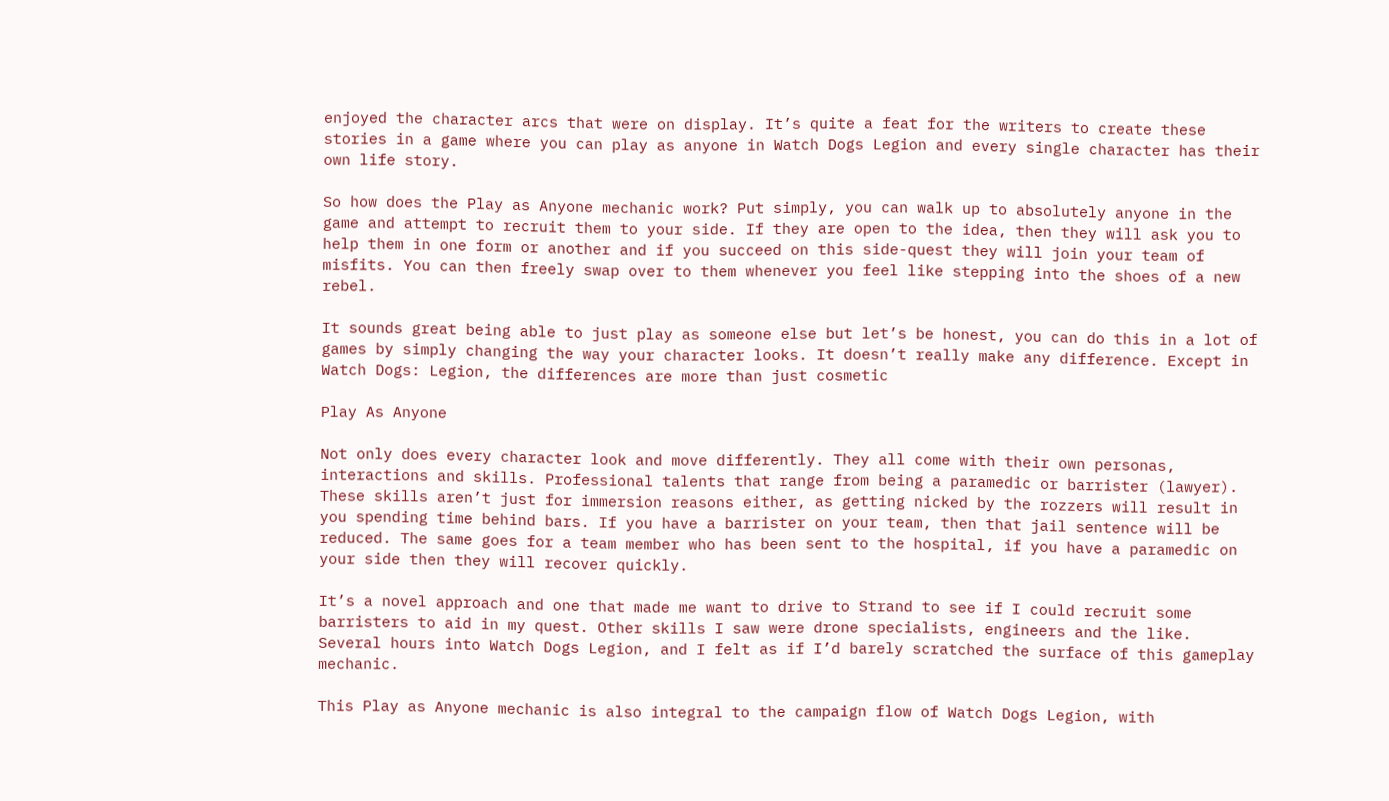enjoyed the character arcs that were on display. It’s quite a feat for the writers to create these stories in a game where you can play as anyone in Watch Dogs Legion and every single character has their own life story.

So how does the Play as Anyone mechanic work? Put simply, you can walk up to absolutely anyone in the game and attempt to recruit them to your side. If they are open to the idea, then they will ask you to help them in one form or another and if you succeed on this side-quest they will join your team of misfits. You can then freely swap over to them whenever you feel like stepping into the shoes of a new rebel.

It sounds great being able to just play as someone else but let’s be honest, you can do this in a lot of games by simply changing the way your character looks. It doesn’t really make any difference. Except in Watch Dogs: Legion, the differences are more than just cosmetic

Play As Anyone

Not only does every character look and move differently. They all come with their own personas, interactions and skills. Professional talents that range from being a paramedic or barrister (lawyer). These skills aren’t just for immersion reasons either, as getting nicked by the rozzers will result in you spending time behind bars. If you have a barrister on your team, then that jail sentence will be reduced. The same goes for a team member who has been sent to the hospital, if you have a paramedic on your side then they will recover quickly.

It’s a novel approach and one that made me want to drive to Strand to see if I could recruit some barristers to aid in my quest. Other skills I saw were drone specialists, engineers and the like. Several hours into Watch Dogs Legion, and I felt as if I’d barely scratched the surface of this gameplay mechanic.

This Play as Anyone mechanic is also integral to the campaign flow of Watch Dogs Legion, with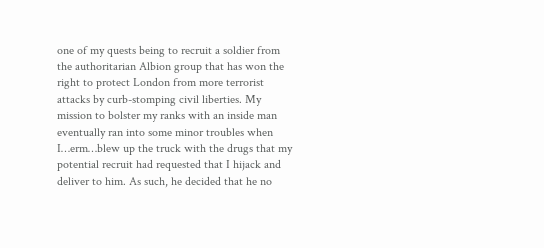one of my quests being to recruit a soldier from the authoritarian Albion group that has won the right to protect London from more terrorist attacks by curb-stomping civil liberties. My mission to bolster my ranks with an inside man eventually ran into some minor troubles when I…erm…blew up the truck with the drugs that my potential recruit had requested that I hijack and deliver to him. As such, he decided that he no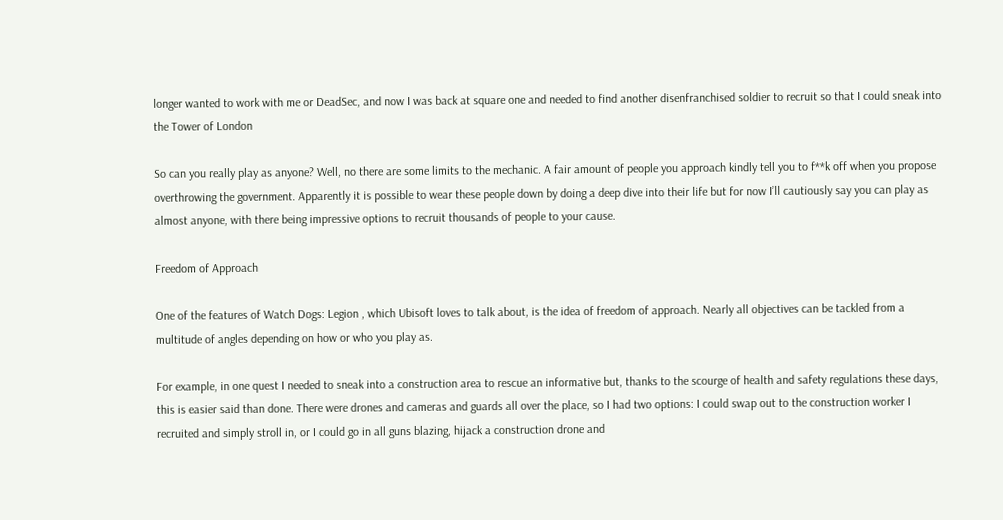longer wanted to work with me or DeadSec, and now I was back at square one and needed to find another disenfranchised soldier to recruit so that I could sneak into the Tower of London

So can you really play as anyone? Well, no there are some limits to the mechanic. A fair amount of people you approach kindly tell you to f**k off when you propose overthrowing the government. Apparently it is possible to wear these people down by doing a deep dive into their life but for now I’ll cautiously say you can play as almost anyone, with there being impressive options to recruit thousands of people to your cause.

Freedom of Approach

One of the features of Watch Dogs: Legion , which Ubisoft loves to talk about, is the idea of freedom of approach. Nearly all objectives can be tackled from a multitude of angles depending on how or who you play as.

For example, in one quest I needed to sneak into a construction area to rescue an informative but, thanks to the scourge of health and safety regulations these days, this is easier said than done. There were drones and cameras and guards all over the place, so I had two options: I could swap out to the construction worker I recruited and simply stroll in, or I could go in all guns blazing, hijack a construction drone and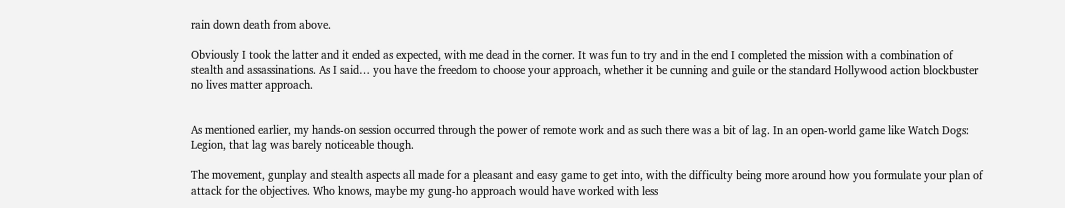rain down death from above.

Obviously I took the latter and it ended as expected, with me dead in the corner. It was fun to try and in the end I completed the mission with a combination of stealth and assassinations. As I said… you have the freedom to choose your approach, whether it be cunning and guile or the standard Hollywood action blockbuster no lives matter approach.


As mentioned earlier, my hands-on session occurred through the power of remote work and as such there was a bit of lag. In an open-world game like Watch Dogs: Legion, that lag was barely noticeable though.

The movement, gunplay and stealth aspects all made for a pleasant and easy game to get into, with the difficulty being more around how you formulate your plan of attack for the objectives. Who knows, maybe my gung-ho approach would have worked with less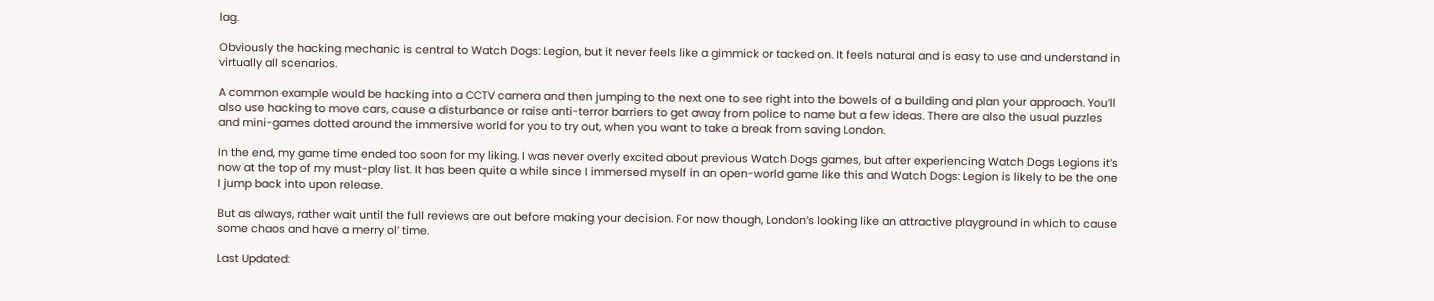lag.

Obviously the hacking mechanic is central to Watch Dogs: Legion, but it never feels like a gimmick or tacked on. It feels natural and is easy to use and understand in virtually all scenarios.

A common example would be hacking into a CCTV camera and then jumping to the next one to see right into the bowels of a building and plan your approach. You’ll also use hacking to move cars, cause a disturbance or raise anti-terror barriers to get away from police to name but a few ideas. There are also the usual puzzles and mini-games dotted around the immersive world for you to try out, when you want to take a break from saving London.

In the end, my game time ended too soon for my liking. I was never overly excited about previous Watch Dogs games, but after experiencing Watch Dogs Legions it’s now at the top of my must-play list. It has been quite a while since I immersed myself in an open-world game like this and Watch Dogs: Legion is likely to be the one I jump back into upon release.

But as always, rather wait until the full reviews are out before making your decision. For now though, London’s looking like an attractive playground in which to cause some chaos and have a merry ol’ time.

Last Updated: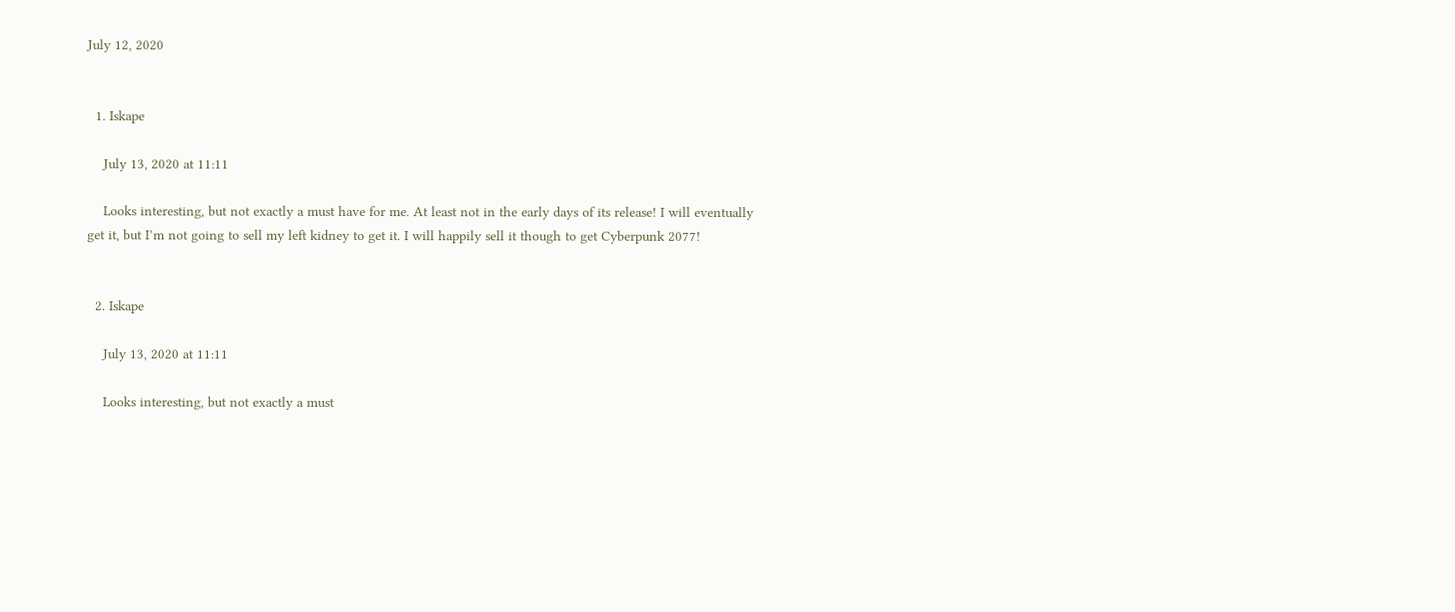July 12, 2020


  1. Iskape

    July 13, 2020 at 11:11

    Looks interesting, but not exactly a must have for me. At least not in the early days of its release! I will eventually get it, but I’m not going to sell my left kidney to get it. I will happily sell it though to get Cyberpunk 2077!


  2. Iskape

    July 13, 2020 at 11:11

    Looks interesting, but not exactly a must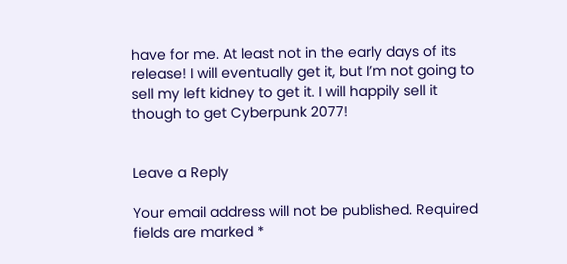have for me. At least not in the early days of its release! I will eventually get it, but I’m not going to sell my left kidney to get it. I will happily sell it though to get Cyberpunk 2077!


Leave a Reply

Your email address will not be published. Required fields are marked *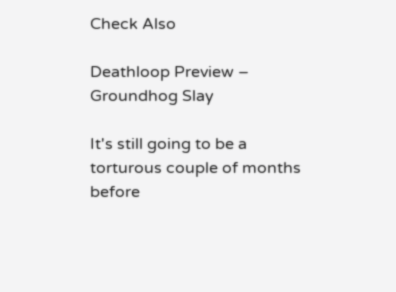Check Also

Deathloop Preview – Groundhog Slay

It's still going to be a torturous couple of months before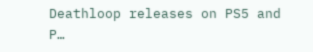Deathloop releases on PS5 and P…